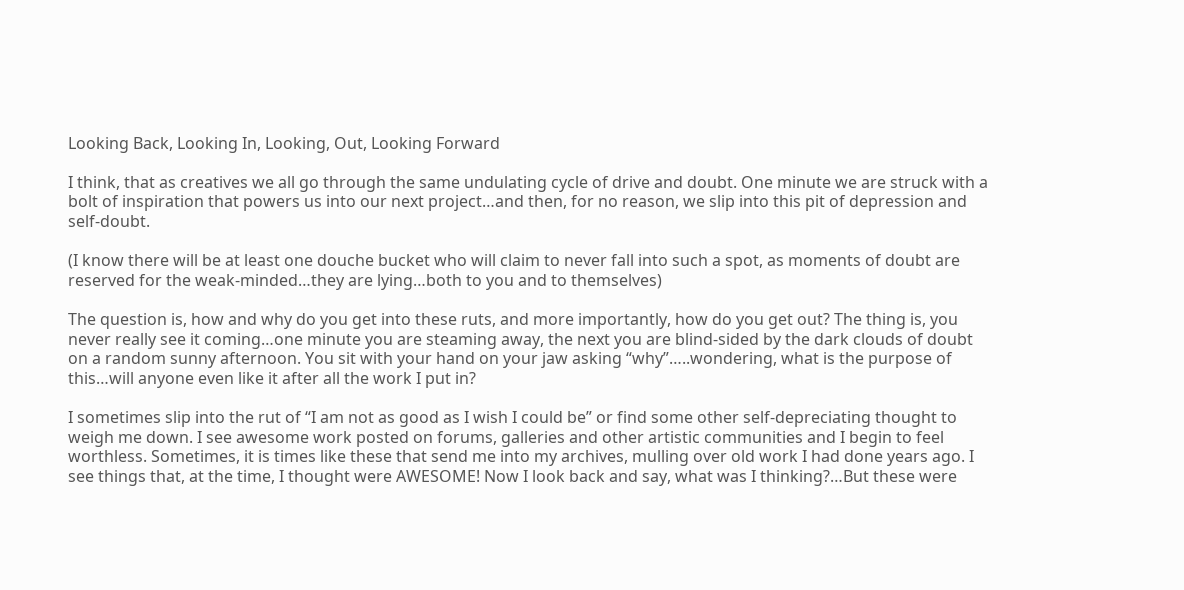Looking Back, Looking In, Looking, Out, Looking Forward

I think, that as creatives we all go through the same undulating cycle of drive and doubt. One minute we are struck with a bolt of inspiration that powers us into our next project…and then, for no reason, we slip into this pit of depression and self-doubt.

(I know there will be at least one douche bucket who will claim to never fall into such a spot, as moments of doubt are reserved for the weak-minded…they are lying…both to you and to themselves)

The question is, how and why do you get into these ruts, and more importantly, how do you get out? The thing is, you never really see it coming…one minute you are steaming away, the next you are blind-sided by the dark clouds of doubt on a random sunny afternoon. You sit with your hand on your jaw asking “why”…..wondering, what is the purpose of this…will anyone even like it after all the work I put in?

I sometimes slip into the rut of “I am not as good as I wish I could be” or find some other self-depreciating thought to weigh me down. I see awesome work posted on forums, galleries and other artistic communities and I begin to feel worthless. Sometimes, it is times like these that send me into my archives, mulling over old work I had done years ago. I see things that, at the time, I thought were AWESOME! Now I look back and say, what was I thinking?…But these were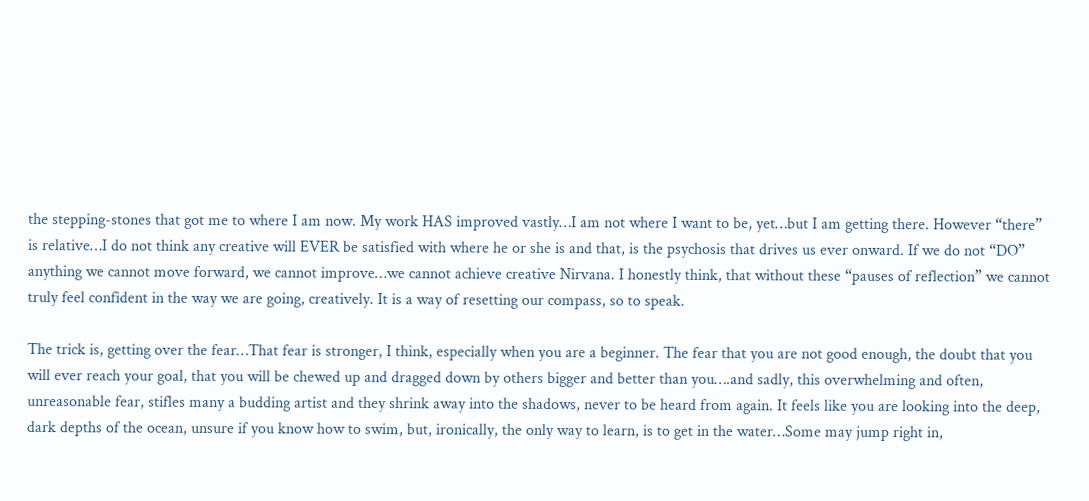the stepping-stones that got me to where I am now. My work HAS improved vastly…I am not where I want to be, yet…but I am getting there. However “there” is relative…I do not think any creative will EVER be satisfied with where he or she is and that, is the psychosis that drives us ever onward. If we do not “DO” anything we cannot move forward, we cannot improve…we cannot achieve creative Nirvana. I honestly think, that without these “pauses of reflection” we cannot truly feel confident in the way we are going, creatively. It is a way of resetting our compass, so to speak.

The trick is, getting over the fear…That fear is stronger, I think, especially when you are a beginner. The fear that you are not good enough, the doubt that you will ever reach your goal, that you will be chewed up and dragged down by others bigger and better than you….and sadly, this overwhelming and often, unreasonable fear, stifles many a budding artist and they shrink away into the shadows, never to be heard from again. It feels like you are looking into the deep, dark depths of the ocean, unsure if you know how to swim, but, ironically, the only way to learn, is to get in the water…Some may jump right in,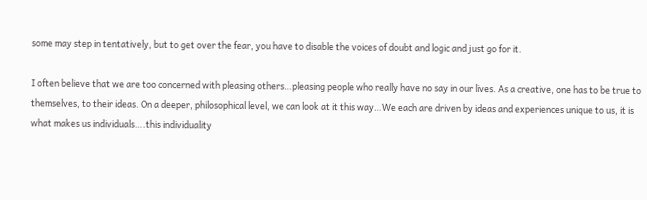some may step in tentatively, but to get over the fear, you have to disable the voices of doubt and logic and just go for it.

I often believe that we are too concerned with pleasing others…pleasing people who really have no say in our lives. As a creative, one has to be true to themselves, to their ideas. On a deeper, philosophical level, we can look at it this way…We each are driven by ideas and experiences unique to us, it is what makes us individuals….this individuality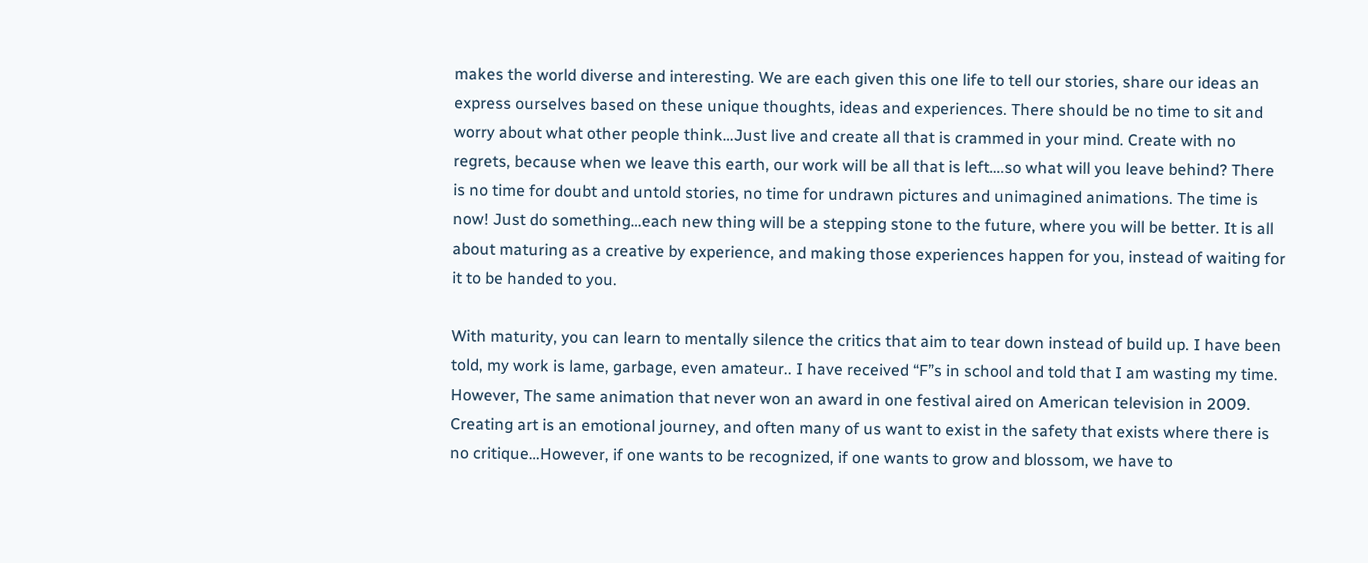makes the world diverse and interesting. We are each given this one life to tell our stories, share our ideas an express ourselves based on these unique thoughts, ideas and experiences. There should be no time to sit and worry about what other people think…Just live and create all that is crammed in your mind. Create with no regrets, because when we leave this earth, our work will be all that is left….so what will you leave behind? There is no time for doubt and untold stories, no time for undrawn pictures and unimagined animations. The time is now! Just do something…each new thing will be a stepping stone to the future, where you will be better. It is all about maturing as a creative by experience, and making those experiences happen for you, instead of waiting for it to be handed to you.

With maturity, you can learn to mentally silence the critics that aim to tear down instead of build up. I have been told, my work is lame, garbage, even amateur.. I have received “F”s in school and told that I am wasting my time. However, The same animation that never won an award in one festival aired on American television in 2009. Creating art is an emotional journey, and often many of us want to exist in the safety that exists where there is no critique…However, if one wants to be recognized, if one wants to grow and blossom, we have to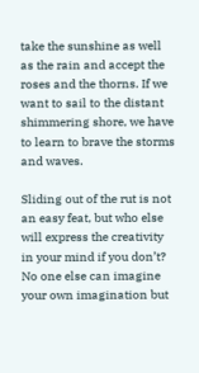take the sunshine as well as the rain and accept the roses and the thorns. If we want to sail to the distant shimmering shore, we have to learn to brave the storms and waves.

Sliding out of the rut is not an easy feat, but who else will express the creativity in your mind if you don’t? No one else can imagine your own imagination but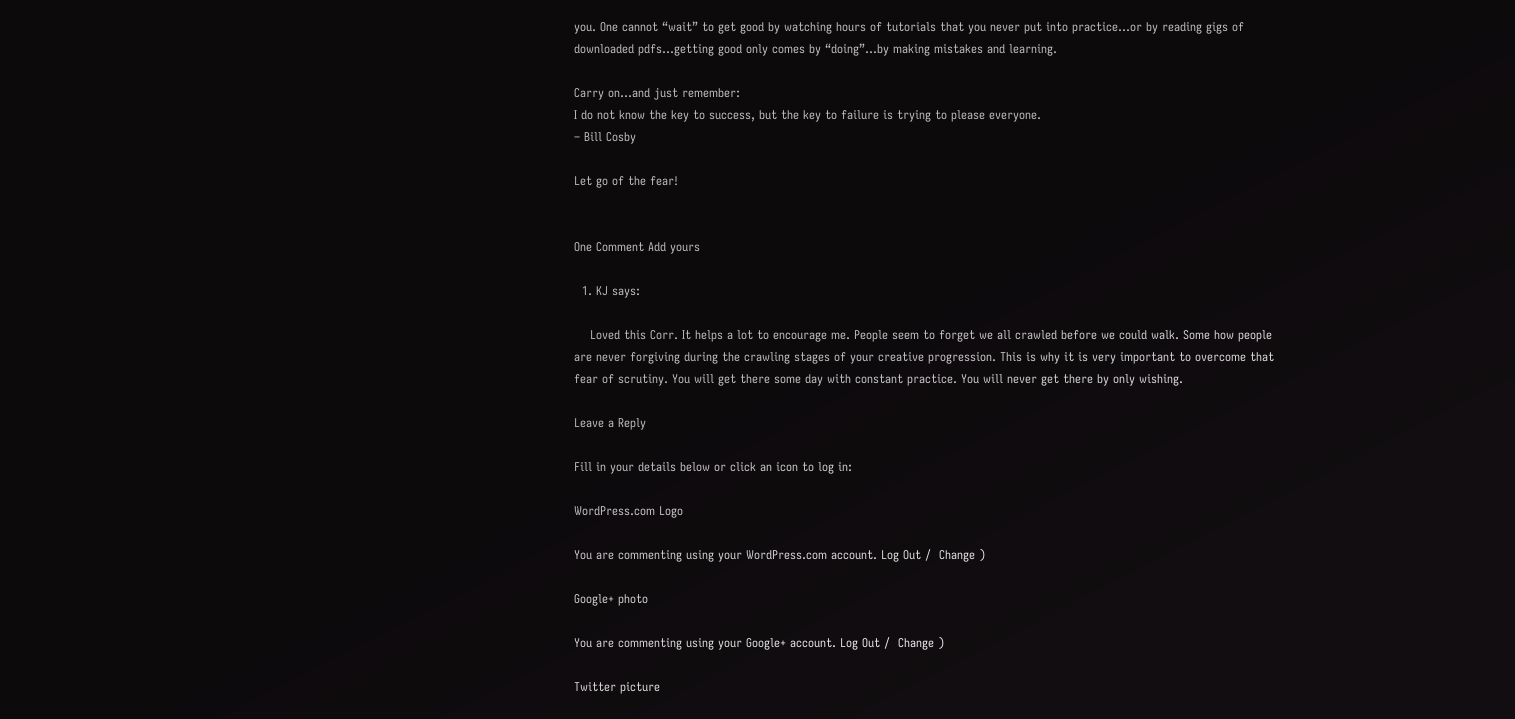you. One cannot “wait” to get good by watching hours of tutorials that you never put into practice…or by reading gigs of downloaded pdfs…getting good only comes by “doing”…by making mistakes and learning.

Carry on…and just remember:
I do not know the key to success, but the key to failure is trying to please everyone.
– Bill Cosby

Let go of the fear!


One Comment Add yours

  1. KJ says:

    Loved this Corr. It helps a lot to encourage me. People seem to forget we all crawled before we could walk. Some how people are never forgiving during the crawling stages of your creative progression. This is why it is very important to overcome that fear of scrutiny. You will get there some day with constant practice. You will never get there by only wishing.

Leave a Reply

Fill in your details below or click an icon to log in:

WordPress.com Logo

You are commenting using your WordPress.com account. Log Out /  Change )

Google+ photo

You are commenting using your Google+ account. Log Out /  Change )

Twitter picture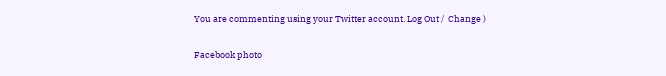You are commenting using your Twitter account. Log Out /  Change )

Facebook photo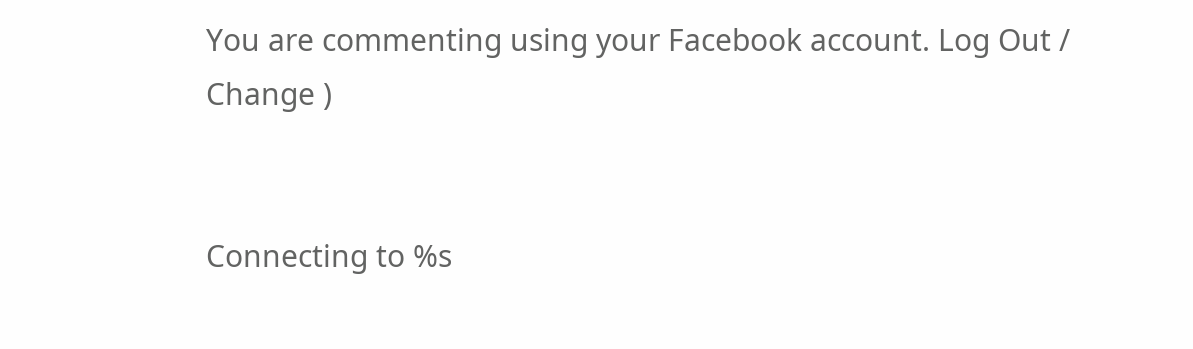You are commenting using your Facebook account. Log Out /  Change )


Connecting to %s